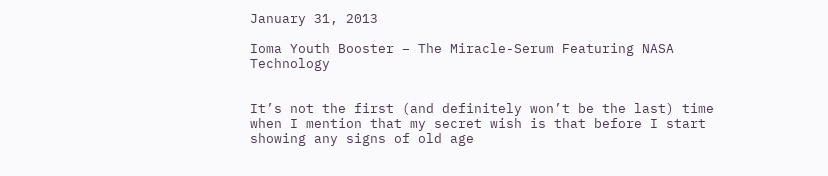January 31, 2013

Ioma Youth Booster – The Miracle-Serum Featuring NASA Technology


It’s not the first (and definitely won’t be the last) time when I mention that my secret wish is that before I start showing any signs of old age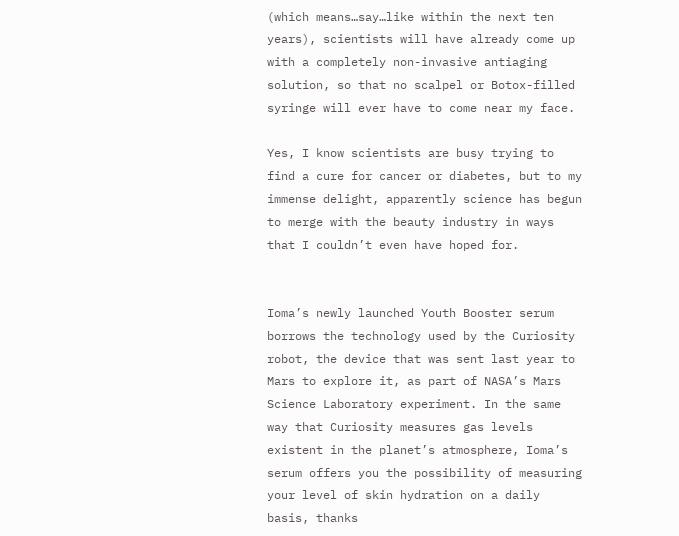(which means…say…like within the next ten years), scientists will have already come up with a completely non-invasive antiaging solution, so that no scalpel or Botox-filled syringe will ever have to come near my face.

Yes, I know scientists are busy trying to find a cure for cancer or diabetes, but to my immense delight, apparently science has begun to merge with the beauty industry in ways that I couldn’t even have hoped for.


Ioma’s newly launched Youth Booster serum borrows the technology used by the Curiosity robot, the device that was sent last year to Mars to explore it, as part of NASA’s Mars Science Laboratory experiment. In the same way that Curiosity measures gas levels existent in the planet’s atmosphere, Ioma’s serum offers you the possibility of measuring your level of skin hydration on a daily basis, thanks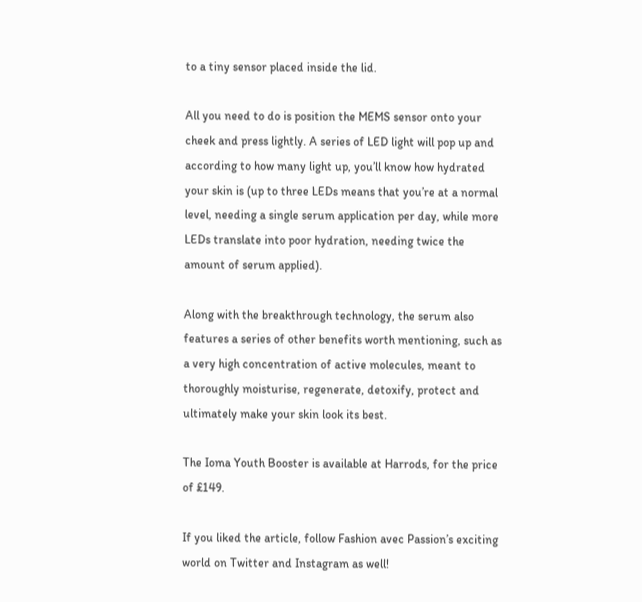to a tiny sensor placed inside the lid.

All you need to do is position the MEMS sensor onto your cheek and press lightly. A series of LED light will pop up and according to how many light up, you’ll know how hydrated your skin is (up to three LEDs means that you’re at a normal level, needing a single serum application per day, while more LEDs translate into poor hydration, needing twice the amount of serum applied).

Along with the breakthrough technology, the serum also features a series of other benefits worth mentioning, such as a very high concentration of active molecules, meant to thoroughly moisturise, regenerate, detoxify, protect and ultimately make your skin look its best.

The Ioma Youth Booster is available at Harrods, for the price of £149.

If you liked the article, follow Fashion avec Passion’s exciting world on Twitter and Instagram as well!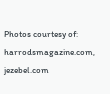Photos courtesy of: harrodsmagazine.com, jezebel.com